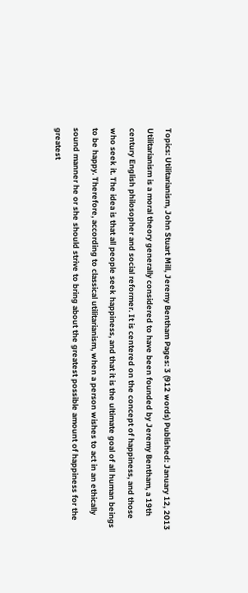Topics: Utilitarianism, John Stuart Mill, Jeremy Bentham Pages: 3 (912 words) Published: January 12, 2013
Utilitarianism is a moral theory generally considered to have been founded by Jeremy Bentham, a 19th century English philosopher and social reformer. It is centered on the concept of happiness, and those who seek it. The idea is that all people seek happiness, and that it is the ultimate goal of all human beings to be happy. Therefore, according to classical utilitarianism, when a person wishes to act in an ethically sound manner he or she should strive to bring about the greatest possible amount of happiness for the greatest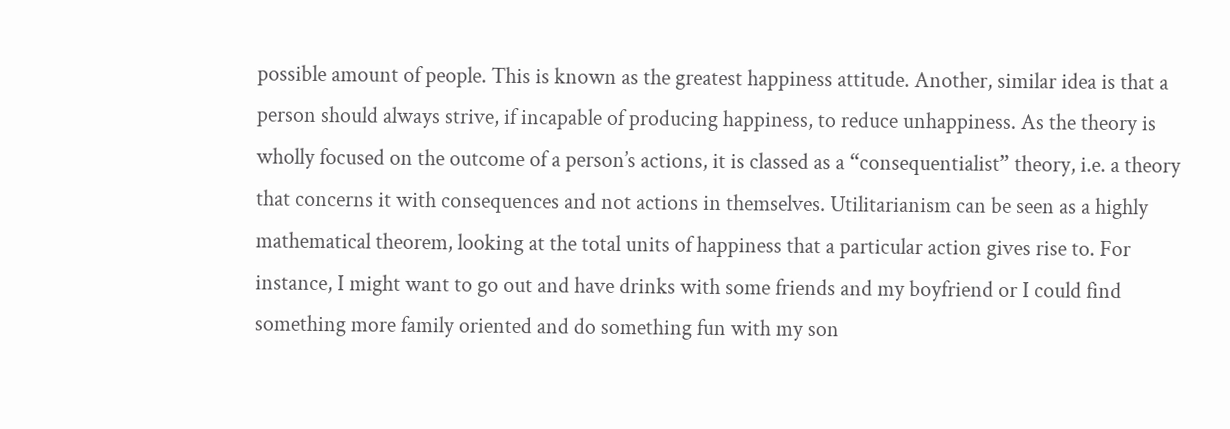possible amount of people. This is known as the greatest happiness attitude. Another, similar idea is that a person should always strive, if incapable of producing happiness, to reduce unhappiness. As the theory is wholly focused on the outcome of a person’s actions, it is classed as a “consequentialist” theory, i.e. a theory that concerns it with consequences and not actions in themselves. Utilitarianism can be seen as a highly mathematical theorem, looking at the total units of happiness that a particular action gives rise to. For instance, I might want to go out and have drinks with some friends and my boyfriend or I could find something more family oriented and do something fun with my son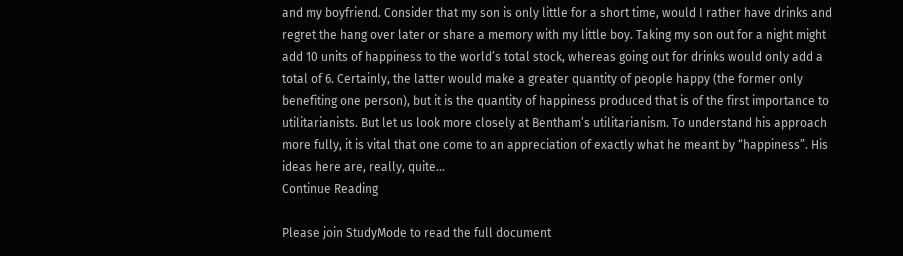and my boyfriend. Consider that my son is only little for a short time, would I rather have drinks and regret the hang over later or share a memory with my little boy. Taking my son out for a night might add 10 units of happiness to the world’s total stock, whereas going out for drinks would only add a total of 6. Certainly, the latter would make a greater quantity of people happy (the former only benefiting one person), but it is the quantity of happiness produced that is of the first importance to utilitarianists. But let us look more closely at Bentham’s utilitarianism. To understand his approach more fully, it is vital that one come to an appreciation of exactly what he meant by “happiness”. His ideas here are, really, quite...
Continue Reading

Please join StudyMode to read the full document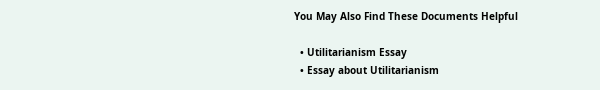You May Also Find These Documents Helpful

  • Utilitarianism Essay
  • Essay about Utilitarianism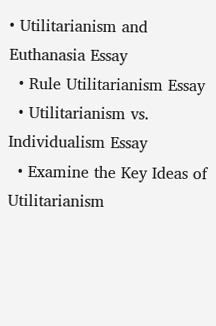• Utilitarianism and Euthanasia Essay
  • Rule Utilitarianism Essay
  • Utilitarianism vs. Individualism Essay
  • Examine the Key Ideas of Utilitarianism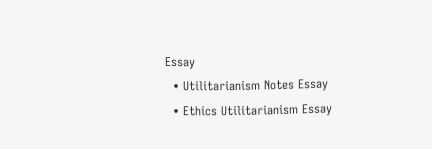Essay
  • Utilitarianism Notes Essay
  • Ethics Utilitarianism Essay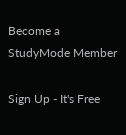Become a StudyMode Member

Sign Up - It's Free